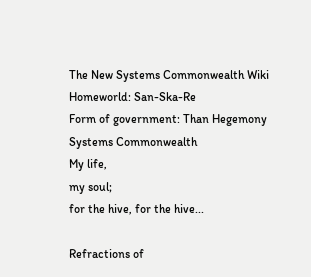The New Systems Commonwealth Wiki
Homeworld: San-Ska-Re
Form of government: Than Hegemony
Systems Commonwealth
My life,
my soul;
for the hive, for the hive...

Refractions of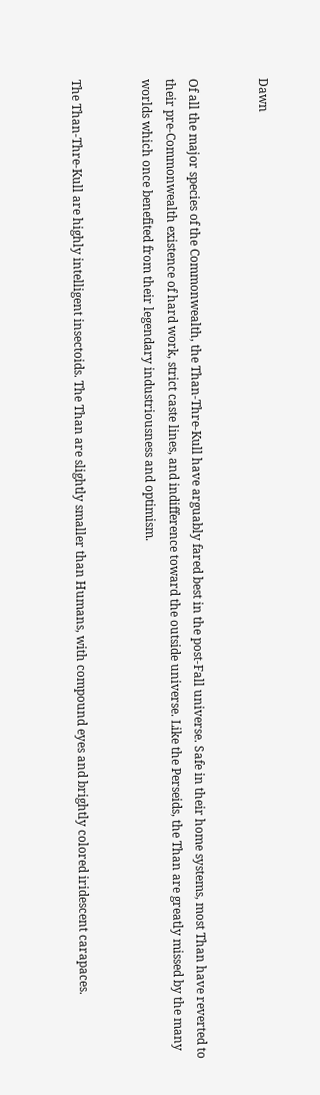Dawn


Of all the major species of the Commonwealth, the Than-Thre-Kull have arguably fared best in the post-Fall universe. Safe in their home systems, most Than have reverted to their pre-Commonwealth existence of hard work, strict caste lines, and indifference toward the outside universe. Like the Perseids, the Than are greatly missed by the many worlds which once benefited from their legendary industriousness and optimism.


The Than-Thre-Kull are highly intelligent insectoids. The Than are slightly smaller than Humans, with compound eyes and brightly colored iridescent carapaces.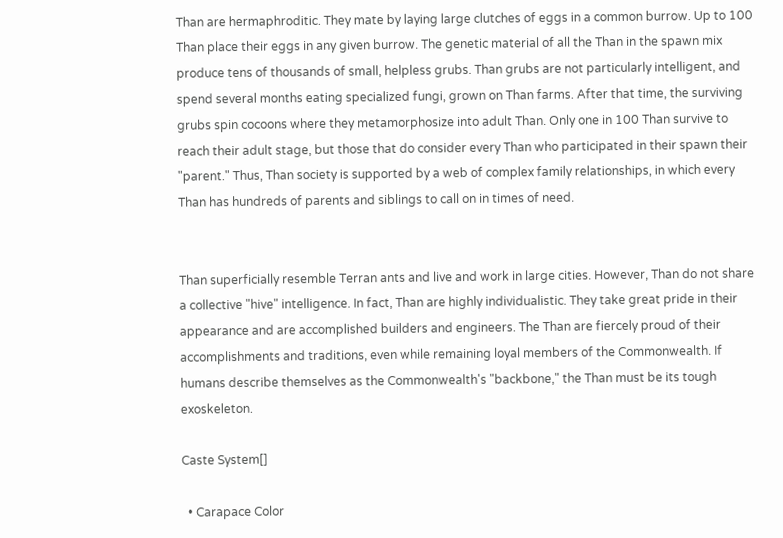Than are hermaphroditic. They mate by laying large clutches of eggs in a common burrow. Up to 100 Than place their eggs in any given burrow. The genetic material of all the Than in the spawn mix produce tens of thousands of small, helpless grubs. Than grubs are not particularly intelligent, and spend several months eating specialized fungi, grown on Than farms. After that time, the surviving grubs spin cocoons where they metamorphosize into adult Than. Only one in 100 Than survive to reach their adult stage, but those that do consider every Than who participated in their spawn their "parent." Thus, Than society is supported by a web of complex family relationships, in which every Than has hundreds of parents and siblings to call on in times of need.


Than superficially resemble Terran ants and live and work in large cities. However, Than do not share a collective "hive" intelligence. In fact, Than are highly individualistic. They take great pride in their appearance and are accomplished builders and engineers. The Than are fiercely proud of their accomplishments and traditions, even while remaining loyal members of the Commonwealth. If humans describe themselves as the Commonwealth's "backbone," the Than must be its tough exoskeleton.

Caste System[]

  • Carapace Color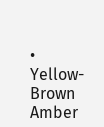• Yellow-Brown Amber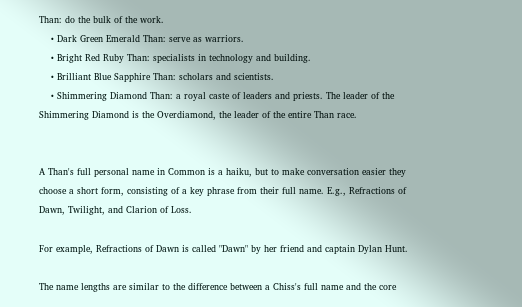Than: do the bulk of the work.
    • Dark Green Emerald Than: serve as warriors.
    • Bright Red Ruby Than: specialists in technology and building.
    • Brilliant Blue Sapphire Than: scholars and scientists.
    • Shimmering Diamond Than: a royal caste of leaders and priests. The leader of the Shimmering Diamond is the Overdiamond, the leader of the entire Than race.


A Than's full personal name in Common is a haiku, but to make conversation easier they choose a short form, consisting of a key phrase from their full name. E.g., Refractions of Dawn, Twilight, and Clarion of Loss.

For example, Refractions of Dawn is called "Dawn" by her friend and captain Dylan Hunt.

The name lengths are similar to the difference between a Chiss's full name and the core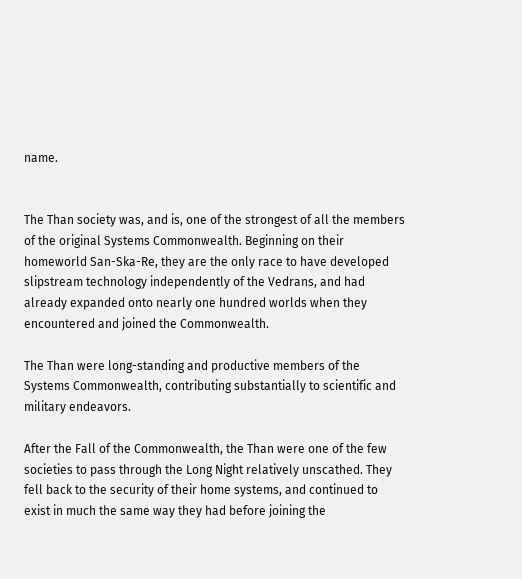name.


The Than society was, and is, one of the strongest of all the members of the original Systems Commonwealth. Beginning on their homeworld San-Ska-Re, they are the only race to have developed slipstream technology independently of the Vedrans, and had already expanded onto nearly one hundred worlds when they encountered and joined the Commonwealth.

The Than were long-standing and productive members of the Systems Commonwealth, contributing substantially to scientific and military endeavors.

After the Fall of the Commonwealth, the Than were one of the few societies to pass through the Long Night relatively unscathed. They fell back to the security of their home systems, and continued to exist in much the same way they had before joining the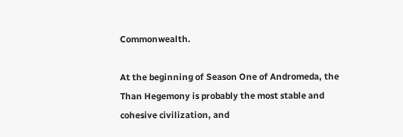Commonwealth.

At the beginning of Season One of Andromeda, the Than Hegemony is probably the most stable and cohesive civilization, and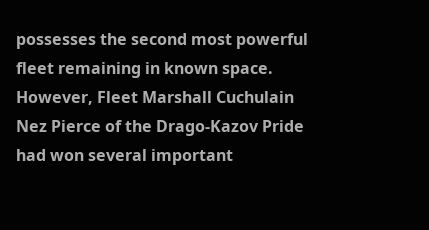possesses the second most powerful fleet remaining in known space. However, Fleet Marshall Cuchulain Nez Pierce of the Drago-Kazov Pride had won several important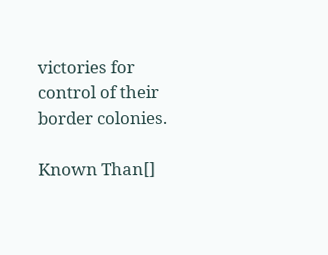victories for control of their border colonies.

Known Than[]